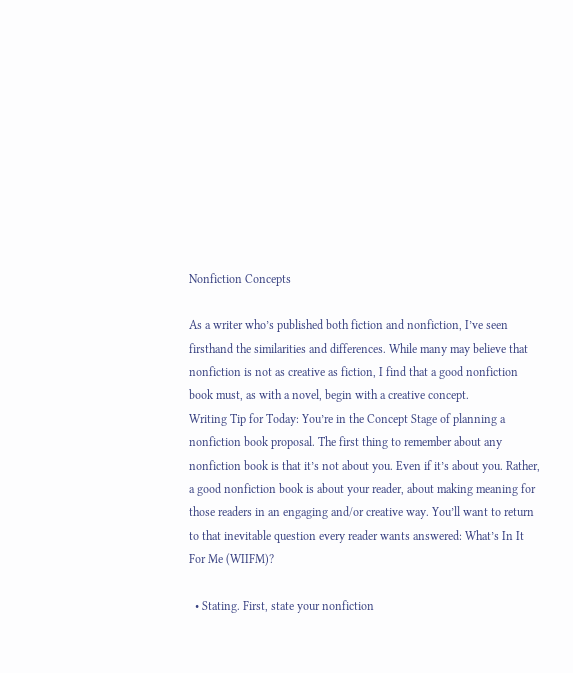Nonfiction Concepts

As a writer who’s published both fiction and nonfiction, I’ve seen firsthand the similarities and differences. While many may believe that nonfiction is not as creative as fiction, I find that a good nonfiction book must, as with a novel, begin with a creative concept.
Writing Tip for Today: You’re in the Concept Stage of planning a nonfiction book proposal. The first thing to remember about any nonfiction book is that it’s not about you. Even if it’s about you. Rather, a good nonfiction book is about your reader, about making meaning for those readers in an engaging and/or creative way. You’ll want to return to that inevitable question every reader wants answered: What’s In It For Me (WIIFM)?

  • Stating. First, state your nonfiction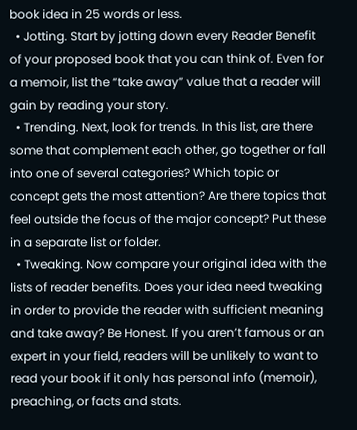book idea in 25 words or less.
  • Jotting. Start by jotting down every Reader Benefit of your proposed book that you can think of. Even for a memoir, list the “take away” value that a reader will gain by reading your story.
  • Trending. Next, look for trends. In this list, are there some that complement each other, go together or fall into one of several categories? Which topic or concept gets the most attention? Are there topics that feel outside the focus of the major concept? Put these in a separate list or folder.
  • Tweaking. Now compare your original idea with the lists of reader benefits. Does your idea need tweaking in order to provide the reader with sufficient meaning and take away? Be Honest. If you aren’t famous or an expert in your field, readers will be unlikely to want to read your book if it only has personal info (memoir), preaching, or facts and stats.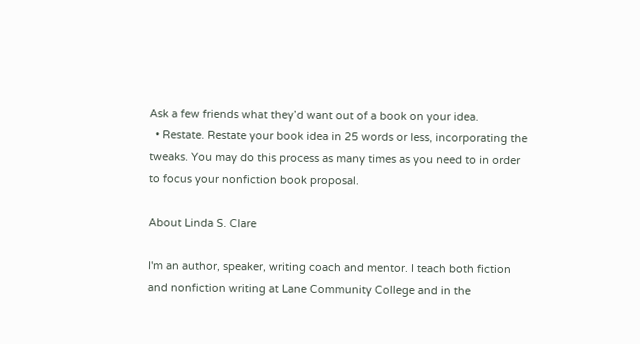Ask a few friends what they’d want out of a book on your idea.
  • Restate. Restate your book idea in 25 words or less, incorporating the tweaks. You may do this process as many times as you need to in order to focus your nonfiction book proposal.

About Linda S. Clare

I'm an author, speaker, writing coach and mentor. I teach both fiction and nonfiction writing at Lane Community College and in the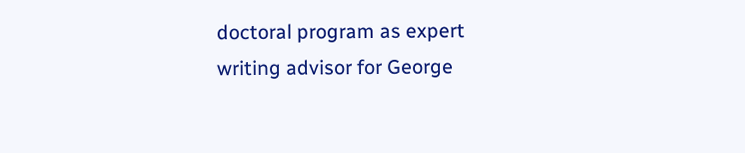doctoral program as expert writing advisor for George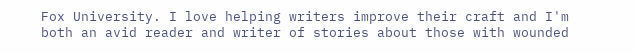Fox University. I love helping writers improve their craft and I'm both an avid reader and writer of stories about those with wounded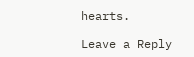hearts.

Leave a Reply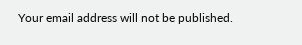Your email address will not be published.